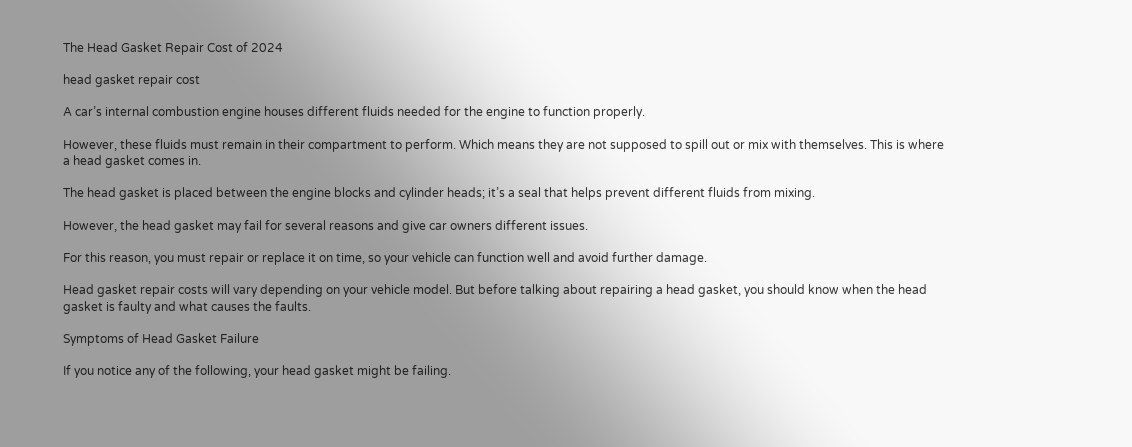The Head Gasket Repair Cost of 2024

head gasket repair cost

A car’s internal combustion engine houses different fluids needed for the engine to function properly.

However, these fluids must remain in their compartment to perform. Which means they are not supposed to spill out or mix with themselves. This is where a head gasket comes in.

The head gasket is placed between the engine blocks and cylinder heads; it’s a seal that helps prevent different fluids from mixing.

However, the head gasket may fail for several reasons and give car owners different issues.

For this reason, you must repair or replace it on time, so your vehicle can function well and avoid further damage.

Head gasket repair costs will vary depending on your vehicle model. But before talking about repairing a head gasket, you should know when the head gasket is faulty and what causes the faults.

Symptoms of Head Gasket Failure

If you notice any of the following, your head gasket might be failing.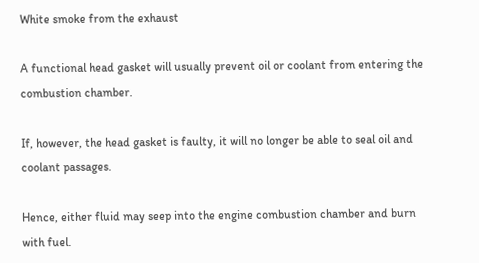White smoke from the exhaust

A functional head gasket will usually prevent oil or coolant from entering the combustion chamber.

If, however, the head gasket is faulty, it will no longer be able to seal oil and coolant passages.

Hence, either fluid may seep into the engine combustion chamber and burn with fuel.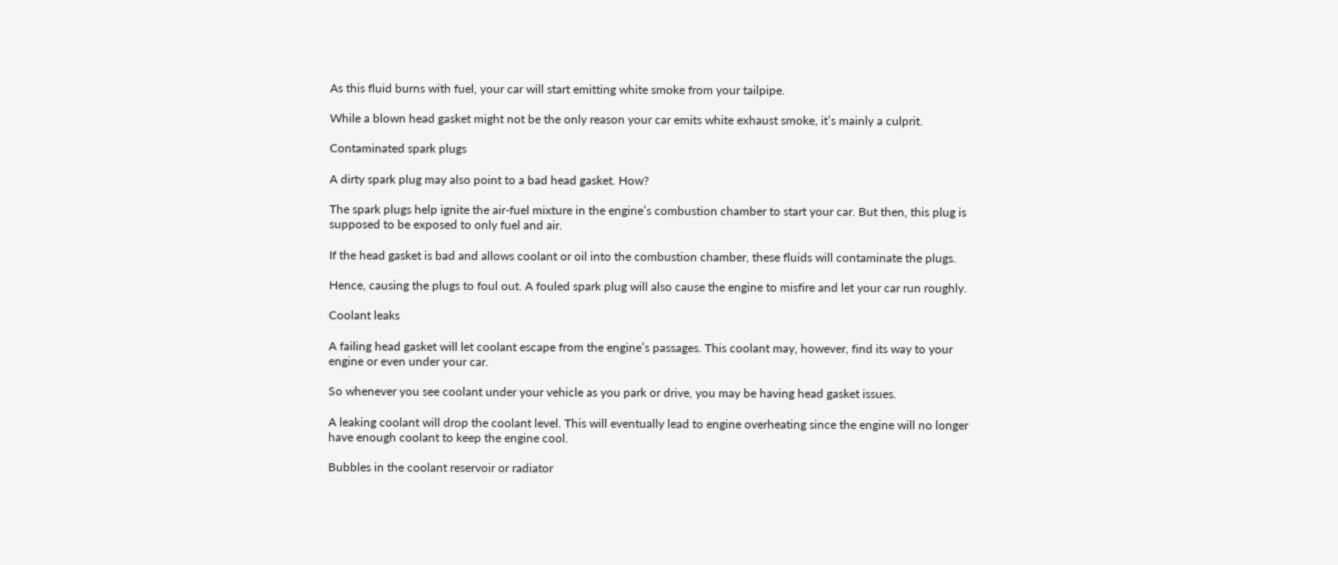As this fluid burns with fuel, your car will start emitting white smoke from your tailpipe.

While a blown head gasket might not be the only reason your car emits white exhaust smoke, it’s mainly a culprit.

Contaminated spark plugs

A dirty spark plug may also point to a bad head gasket. How?

The spark plugs help ignite the air-fuel mixture in the engine’s combustion chamber to start your car. But then, this plug is supposed to be exposed to only fuel and air.

If the head gasket is bad and allows coolant or oil into the combustion chamber, these fluids will contaminate the plugs.

Hence, causing the plugs to foul out. A fouled spark plug will also cause the engine to misfire and let your car run roughly.

Coolant leaks

A failing head gasket will let coolant escape from the engine’s passages. This coolant may, however, find its way to your engine or even under your car.

So whenever you see coolant under your vehicle as you park or drive, you may be having head gasket issues.

A leaking coolant will drop the coolant level. This will eventually lead to engine overheating since the engine will no longer have enough coolant to keep the engine cool.

Bubbles in the coolant reservoir or radiator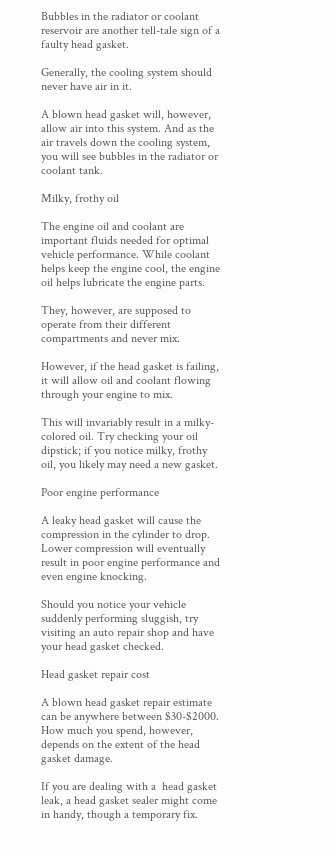Bubbles in the radiator or coolant reservoir are another tell-tale sign of a faulty head gasket.

Generally, the cooling system should never have air in it.

A blown head gasket will, however, allow air into this system. And as the air travels down the cooling system, you will see bubbles in the radiator or coolant tank.

Milky, frothy oil

The engine oil and coolant are important fluids needed for optimal vehicle performance. While coolant helps keep the engine cool, the engine oil helps lubricate the engine parts.

They, however, are supposed to operate from their different compartments and never mix.

However, if the head gasket is failing, it will allow oil and coolant flowing through your engine to mix.

This will invariably result in a milky-colored oil. Try checking your oil dipstick; if you notice milky, frothy oil, you likely may need a new gasket.

Poor engine performance

A leaky head gasket will cause the compression in the cylinder to drop. Lower compression will eventually result in poor engine performance and even engine knocking.

Should you notice your vehicle suddenly performing sluggish, try visiting an auto repair shop and have your head gasket checked.

Head gasket repair cost

A blown head gasket repair estimate can be anywhere between $30-$2000. How much you spend, however, depends on the extent of the head gasket damage.

If you are dealing with a  head gasket leak, a head gasket sealer might come in handy, though a temporary fix.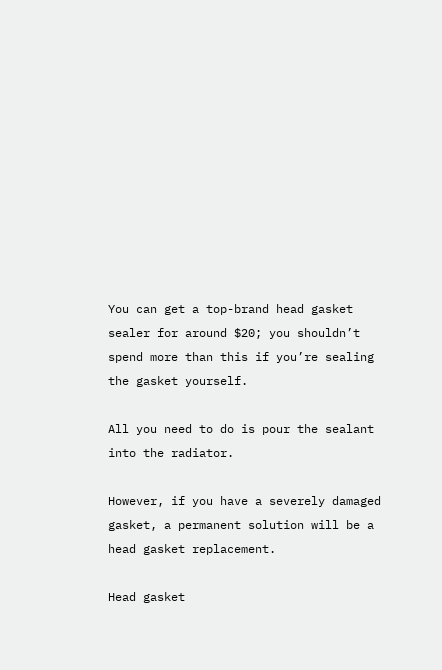You can get a top-brand head gasket sealer for around $20; you shouldn’t spend more than this if you’re sealing the gasket yourself.

All you need to do is pour the sealant into the radiator.

However, if you have a severely damaged gasket, a permanent solution will be a head gasket replacement.

Head gasket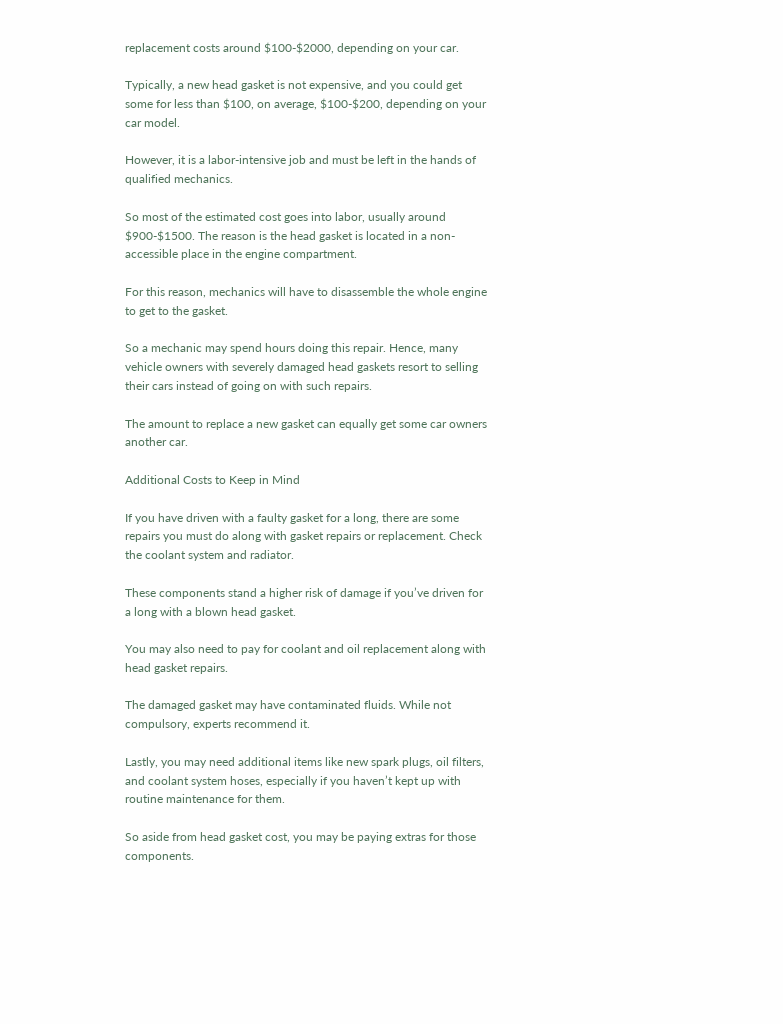replacement costs around $100-$2000, depending on your car.

Typically, a new head gasket is not expensive, and you could get some for less than $100, on average, $100-$200, depending on your car model.

However, it is a labor-intensive job and must be left in the hands of qualified mechanics.

So most of the estimated cost goes into labor, usually around $900-$1500. The reason is the head gasket is located in a non-accessible place in the engine compartment.

For this reason, mechanics will have to disassemble the whole engine to get to the gasket.

So a mechanic may spend hours doing this repair. Hence, many vehicle owners with severely damaged head gaskets resort to selling their cars instead of going on with such repairs.

The amount to replace a new gasket can equally get some car owners another car.

Additional Costs to Keep in Mind

If you have driven with a faulty gasket for a long, there are some repairs you must do along with gasket repairs or replacement. Check the coolant system and radiator.

These components stand a higher risk of damage if you’ve driven for a long with a blown head gasket.

You may also need to pay for coolant and oil replacement along with head gasket repairs.

The damaged gasket may have contaminated fluids. While not compulsory, experts recommend it.

Lastly, you may need additional items like new spark plugs, oil filters, and coolant system hoses, especially if you haven’t kept up with routine maintenance for them.

So aside from head gasket cost, you may be paying extras for those components.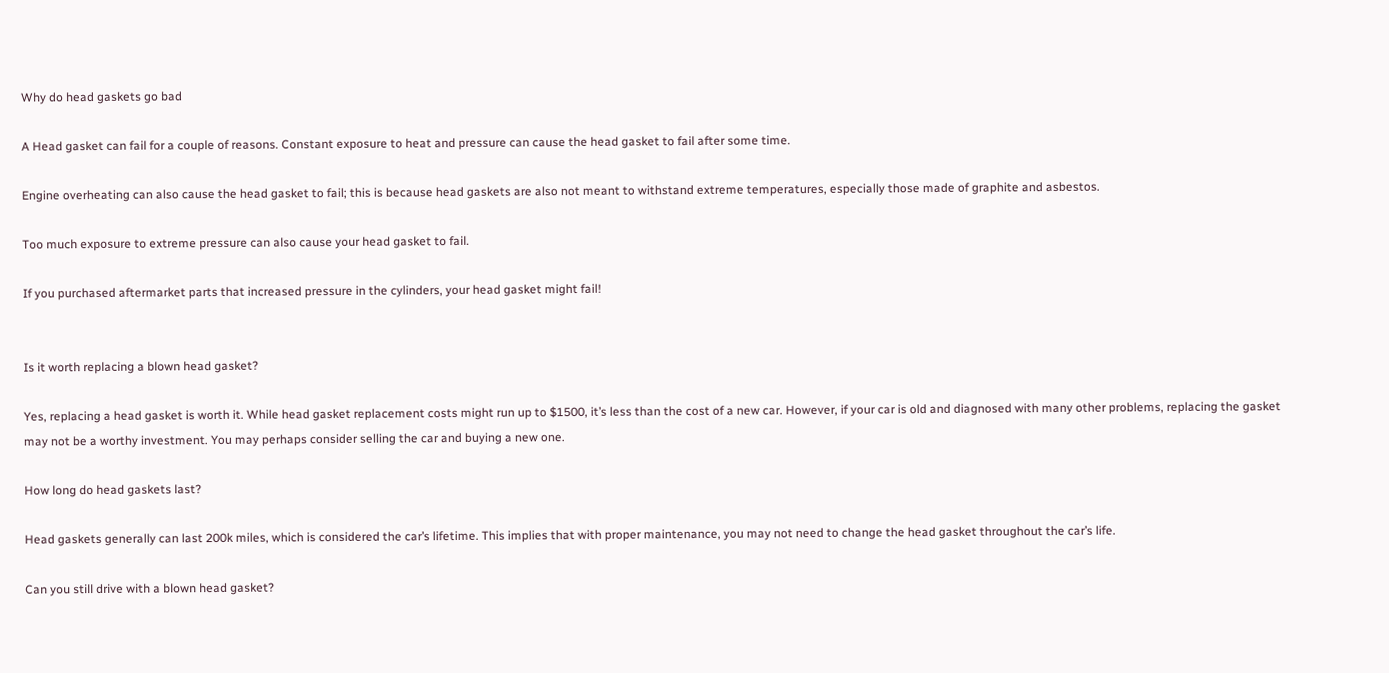Why do head gaskets go bad

A Head gasket can fail for a couple of reasons. Constant exposure to heat and pressure can cause the head gasket to fail after some time.

Engine overheating can also cause the head gasket to fail; this is because head gaskets are also not meant to withstand extreme temperatures, especially those made of graphite and asbestos.

Too much exposure to extreme pressure can also cause your head gasket to fail.

If you purchased aftermarket parts that increased pressure in the cylinders, your head gasket might fail!


Is it worth replacing a blown head gasket?

Yes, replacing a head gasket is worth it. While head gasket replacement costs might run up to $1500, it’s less than the cost of a new car. However, if your car is old and diagnosed with many other problems, replacing the gasket may not be a worthy investment. You may perhaps consider selling the car and buying a new one.

How long do head gaskets last?

Head gaskets generally can last 200k miles, which is considered the car’s lifetime. This implies that with proper maintenance, you may not need to change the head gasket throughout the car’s life.

Can you still drive with a blown head gasket?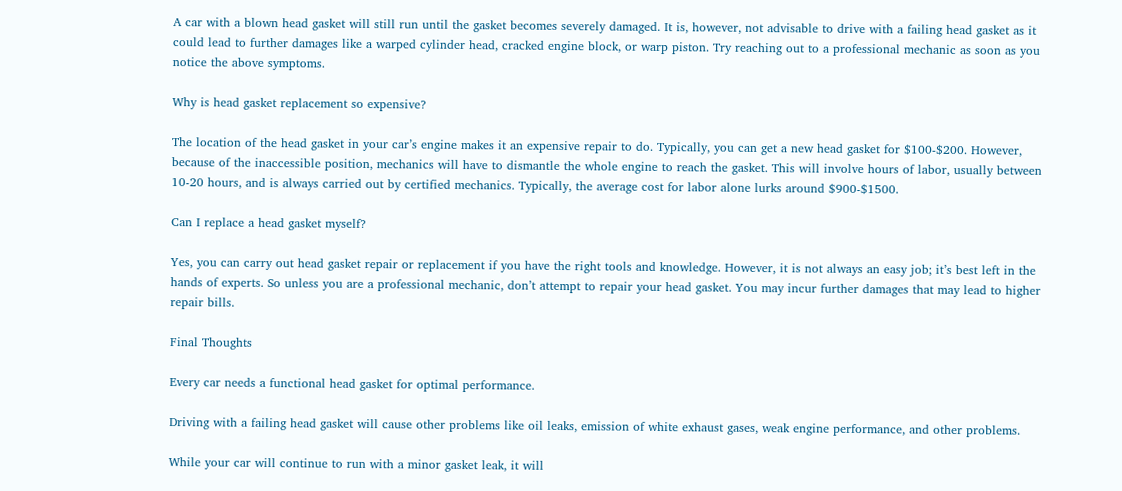A car with a blown head gasket will still run until the gasket becomes severely damaged. It is, however, not advisable to drive with a failing head gasket as it could lead to further damages like a warped cylinder head, cracked engine block, or warp piston. Try reaching out to a professional mechanic as soon as you notice the above symptoms.

Why is head gasket replacement so expensive?

The location of the head gasket in your car’s engine makes it an expensive repair to do. Typically, you can get a new head gasket for $100-$200. However, because of the inaccessible position, mechanics will have to dismantle the whole engine to reach the gasket. This will involve hours of labor, usually between 10-20 hours, and is always carried out by certified mechanics. Typically, the average cost for labor alone lurks around $900-$1500.

Can I replace a head gasket myself?

Yes, you can carry out head gasket repair or replacement if you have the right tools and knowledge. However, it is not always an easy job; it’s best left in the hands of experts. So unless you are a professional mechanic, don’t attempt to repair your head gasket. You may incur further damages that may lead to higher repair bills.

Final Thoughts

Every car needs a functional head gasket for optimal performance.

Driving with a failing head gasket will cause other problems like oil leaks, emission of white exhaust gases, weak engine performance, and other problems.

While your car will continue to run with a minor gasket leak, it will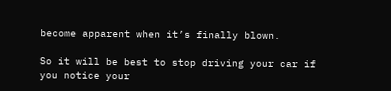become apparent when it’s finally blown.

So it will be best to stop driving your car if you notice your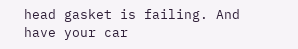head gasket is failing. And have your car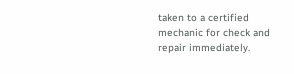taken to a certified mechanic for check and repair immediately.